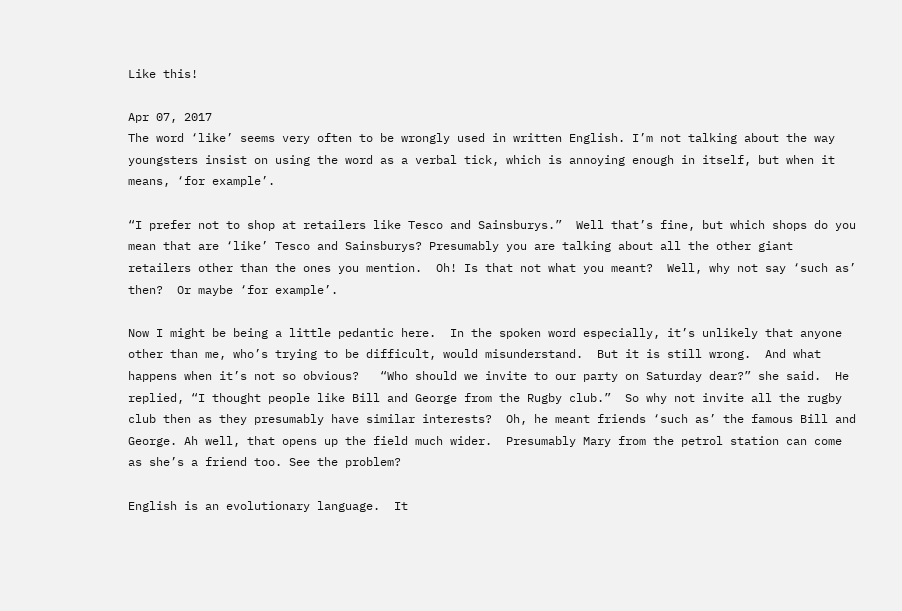Like this!

Apr 07, 2017
The word ‘like’ seems very often to be wrongly used in written English. I’m not talking about the way youngsters insist on using the word as a verbal tick, which is annoying enough in itself, but when it means, ‘for example’.

“I prefer not to shop at retailers like Tesco and Sainsburys.”  Well that’s fine, but which shops do you mean that are ‘like’ Tesco and Sainsburys? Presumably you are talking about all the other giant retailers other than the ones you mention.  Oh! Is that not what you meant?  Well, why not say ‘such as’ then?  Or maybe ‘for example’.

Now I might be being a little pedantic here.  In the spoken word especially, it’s unlikely that anyone other than me, who’s trying to be difficult, would misunderstand.  But it is still wrong.  And what happens when it’s not so obvious?   “Who should we invite to our party on Saturday dear?” she said.  He replied, “I thought people like Bill and George from the Rugby club.”  So why not invite all the rugby club then as they presumably have similar interests?  Oh, he meant friends ‘such as’ the famous Bill and George. Ah well, that opens up the field much wider.  Presumably Mary from the petrol station can come as she’s a friend too. See the problem?

English is an evolutionary language.  It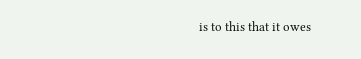is to this that it owes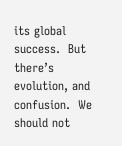its global success.  But there’s evolution, and confusion.  We should not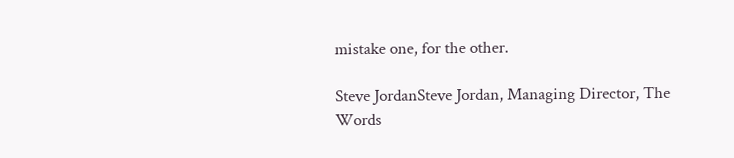mistake one, for the other.

Steve JordanSteve Jordan, Managing Director, The Words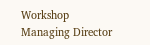Workshop
Managing Director